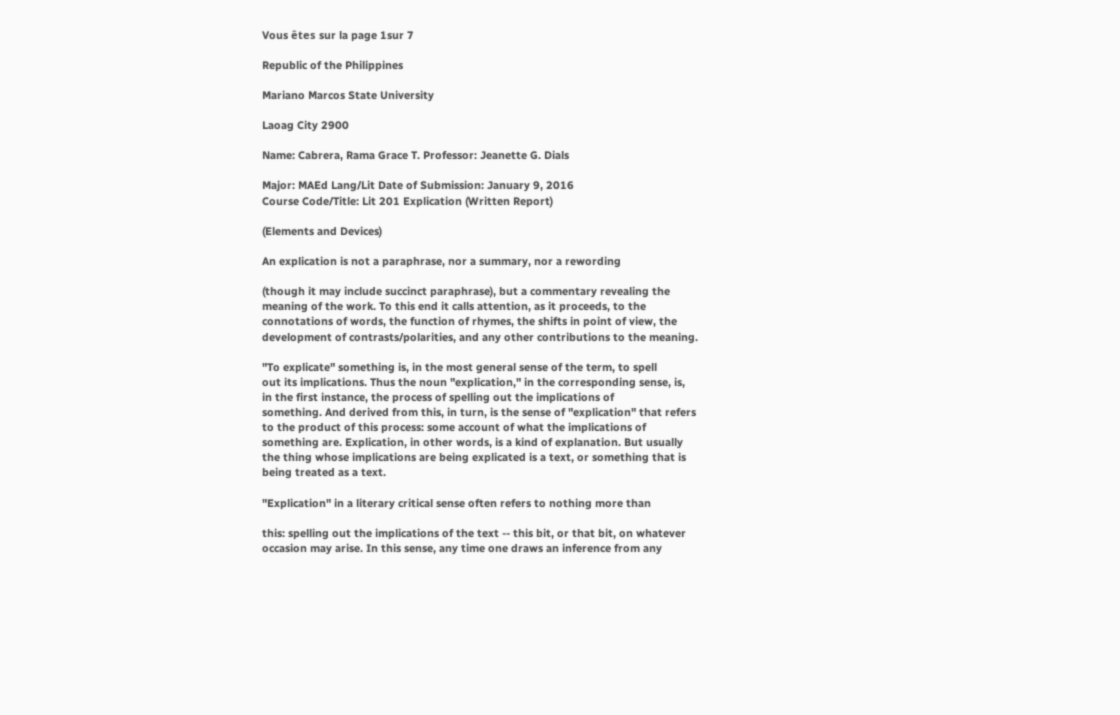Vous êtes sur la page 1sur 7

Republic of the Philippines

Mariano Marcos State University

Laoag City 2900

Name: Cabrera, Rama Grace T. Professor: Jeanette G. Dials

Major: MAEd Lang/Lit Date of Submission: January 9, 2016
Course Code/Title: Lit 201 Explication (Written Report)

(Elements and Devices)

An explication is not a paraphrase, nor a summary, nor a rewording

(though it may include succinct paraphrase), but a commentary revealing the
meaning of the work. To this end it calls attention, as it proceeds, to the
connotations of words, the function of rhymes, the shifts in point of view, the
development of contrasts/polarities, and any other contributions to the meaning.

"To explicate" something is, in the most general sense of the term, to spell
out its implications. Thus the noun "explication," in the corresponding sense, is,
in the first instance, the process of spelling out the implications of
something. And derived from this, in turn, is the sense of "explication" that refers
to the product of this process: some account of what the implications of
something are. Explication, in other words, is a kind of explanation. But usually
the thing whose implications are being explicated is a text, or something that is
being treated as a text.

"Explication" in a literary critical sense often refers to nothing more than

this: spelling out the implications of the text -- this bit, or that bit, on whatever
occasion may arise. In this sense, any time one draws an inference from any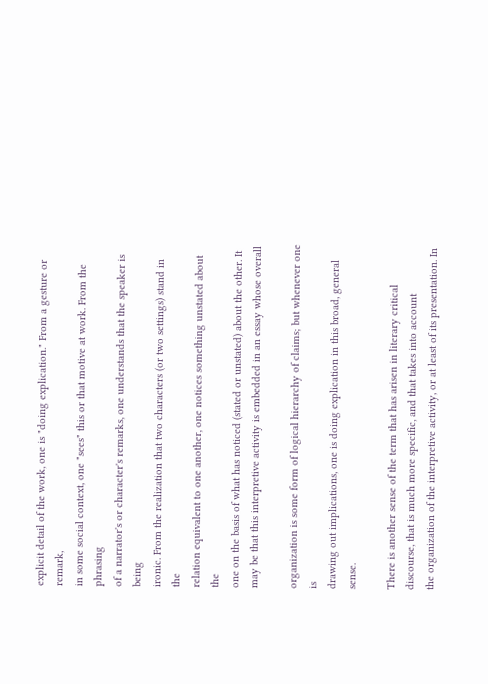explicit detail of the work, one is "doing explication." From a gesture or remark,
in some social context, one "sees" this or that motive at work. From the phrasing
of a narrator's or character's remarks, one understands that the speaker is being
ironic. From the realization that two characters (or two settings) stand in the
relation equivalent to one another, one notices something unstated about the
one on the basis of what has noticed (stated or unstated) about the other. It
may be that this interpretive activity is embedded in an essay whose overall

organization is some form of logical hierarchy of claims; but whenever one is
drawing out implications, one is doing explication in this broad, general sense.

There is another sense of the term that has arisen in literary critical
discourse, that is much more specific, and that takes into account
the organization of the interpretive activity, or at least of its presentation. In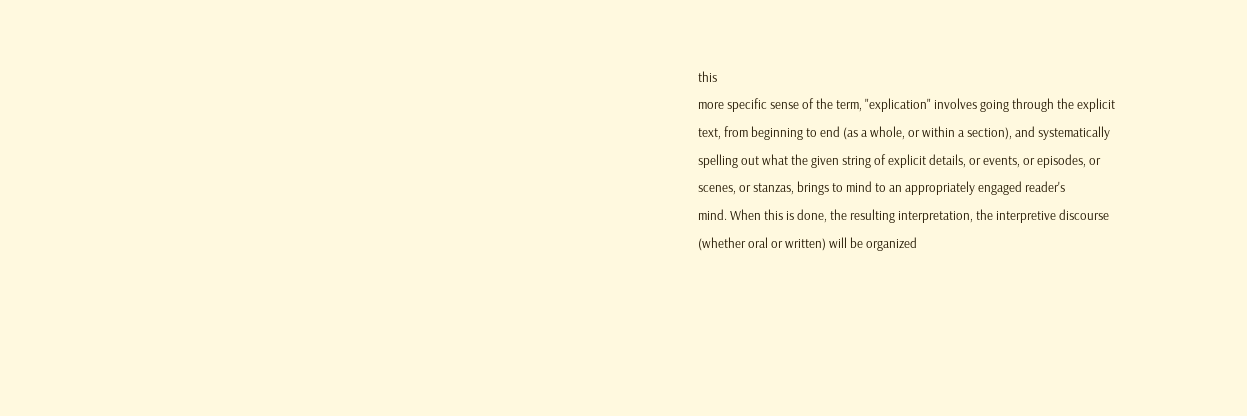this
more specific sense of the term, "explication" involves going through the explicit
text, from beginning to end (as a whole, or within a section), and systematically
spelling out what the given string of explicit details, or events, or episodes, or
scenes, or stanzas, brings to mind to an appropriately engaged reader's
mind. When this is done, the resulting interpretation, the interpretive discourse
(whether oral or written) will be organized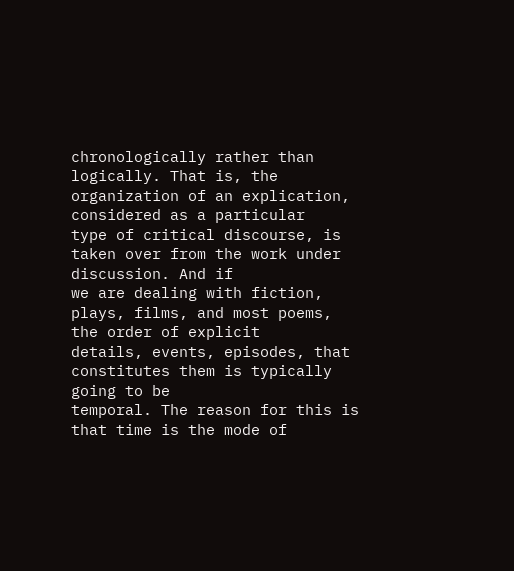chronologically rather than
logically. That is, the organization of an explication, considered as a particular
type of critical discourse, is taken over from the work under discussion. And if
we are dealing with fiction, plays, films, and most poems, the order of explicit
details, events, episodes, that constitutes them is typically going to be
temporal. The reason for this is that time is the mode of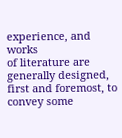experience, and works
of literature are generally designed, first and foremost, to convey some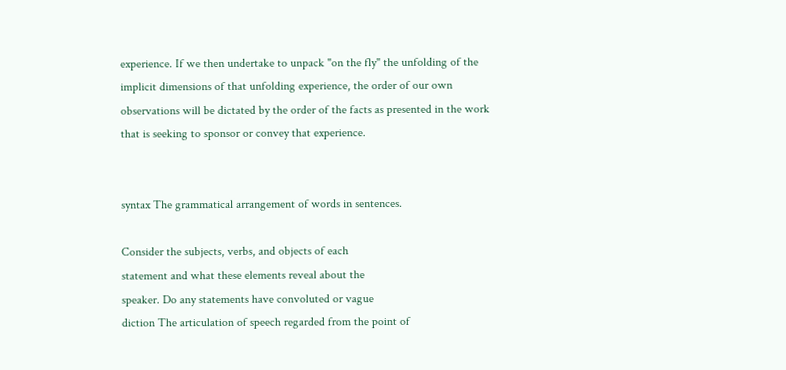experience. If we then undertake to unpack "on the fly" the unfolding of the
implicit dimensions of that unfolding experience, the order of our own
observations will be dictated by the order of the facts as presented in the work
that is seeking to sponsor or convey that experience.


syntax The grammatical arrangement of words in sentences.

Consider the subjects, verbs, and objects of each
statement and what these elements reveal about the
speaker. Do any statements have convoluted or vague
diction The articulation of speech regarded from the point of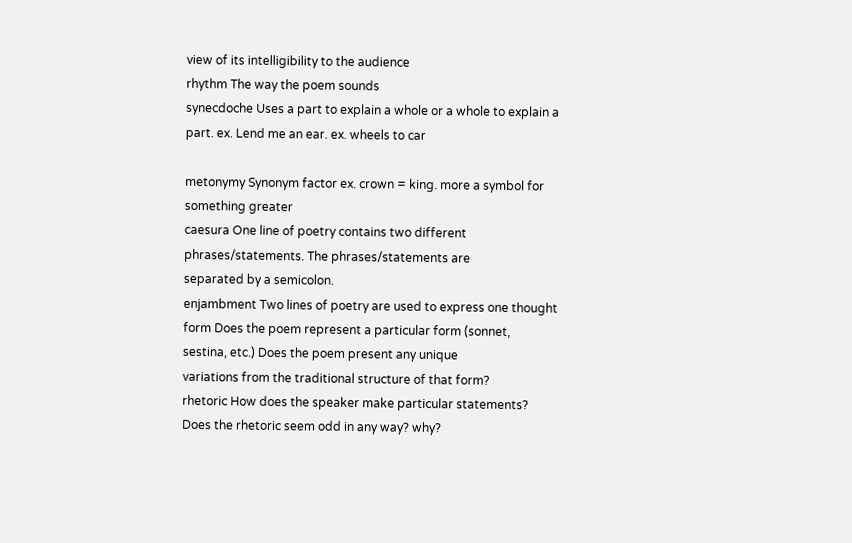view of its intelligibility to the audience
rhythm The way the poem sounds
synecdoche Uses a part to explain a whole or a whole to explain a
part. ex. Lend me an ear. ex. wheels to car

metonymy Synonym factor ex. crown = king. more a symbol for
something greater
caesura One line of poetry contains two different
phrases/statements. The phrases/statements are
separated by a semicolon.
enjambment Two lines of poetry are used to express one thought
form Does the poem represent a particular form (sonnet,
sestina, etc.) Does the poem present any unique
variations from the traditional structure of that form?
rhetoric How does the speaker make particular statements?
Does the rhetoric seem odd in any way? why?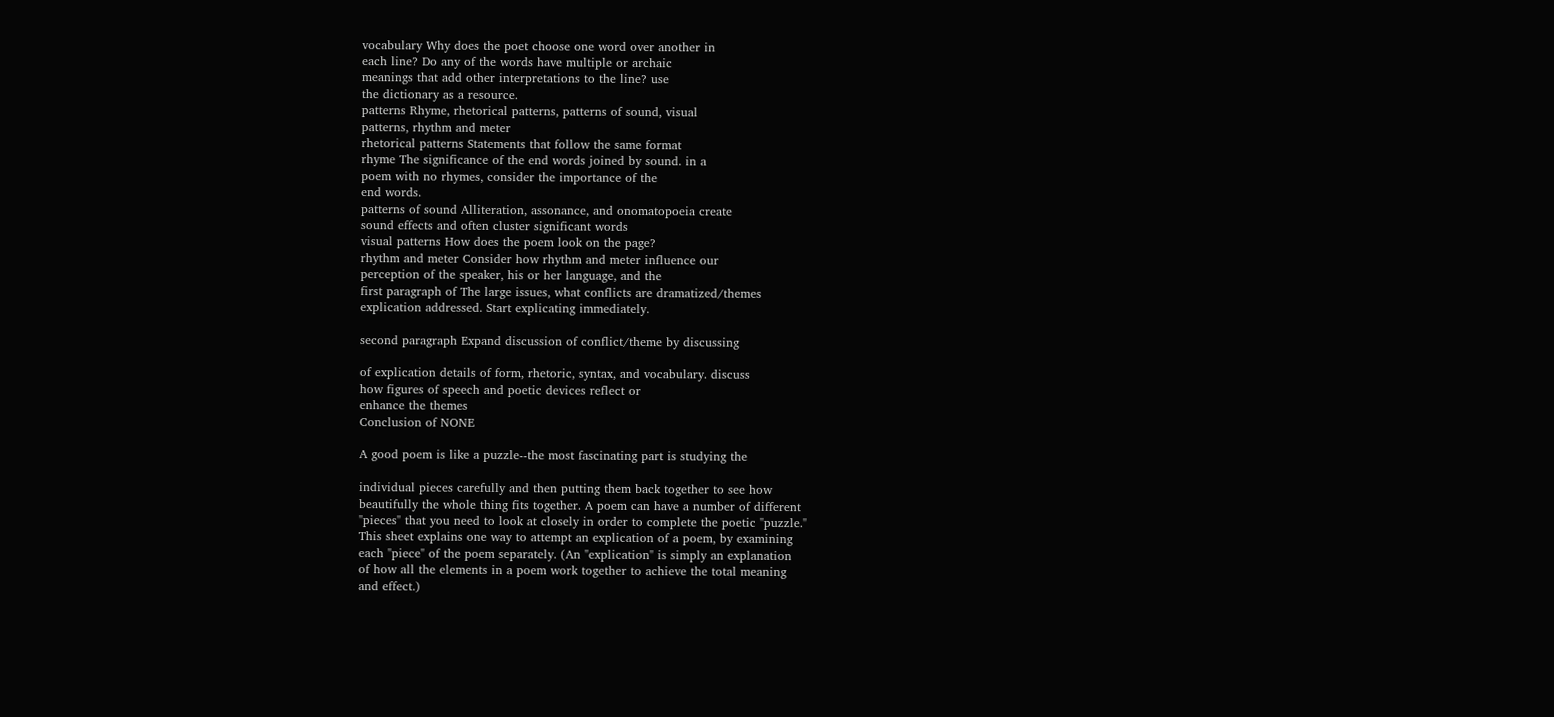vocabulary Why does the poet choose one word over another in
each line? Do any of the words have multiple or archaic
meanings that add other interpretations to the line? use
the dictionary as a resource.
patterns Rhyme, rhetorical patterns, patterns of sound, visual
patterns, rhythm and meter
rhetorical patterns Statements that follow the same format
rhyme The significance of the end words joined by sound. in a
poem with no rhymes, consider the importance of the
end words.
patterns of sound Alliteration, assonance, and onomatopoeia create
sound effects and often cluster significant words
visual patterns How does the poem look on the page?
rhythm and meter Consider how rhythm and meter influence our
perception of the speaker, his or her language, and the
first paragraph of The large issues, what conflicts are dramatized/themes
explication addressed. Start explicating immediately.

second paragraph Expand discussion of conflict/theme by discussing

of explication details of form, rhetoric, syntax, and vocabulary. discuss
how figures of speech and poetic devices reflect or
enhance the themes
Conclusion of NONE

A good poem is like a puzzle--the most fascinating part is studying the

individual pieces carefully and then putting them back together to see how
beautifully the whole thing fits together. A poem can have a number of different
"pieces" that you need to look at closely in order to complete the poetic "puzzle."
This sheet explains one way to attempt an explication of a poem, by examining
each "piece" of the poem separately. (An "explication" is simply an explanation
of how all the elements in a poem work together to achieve the total meaning
and effect.)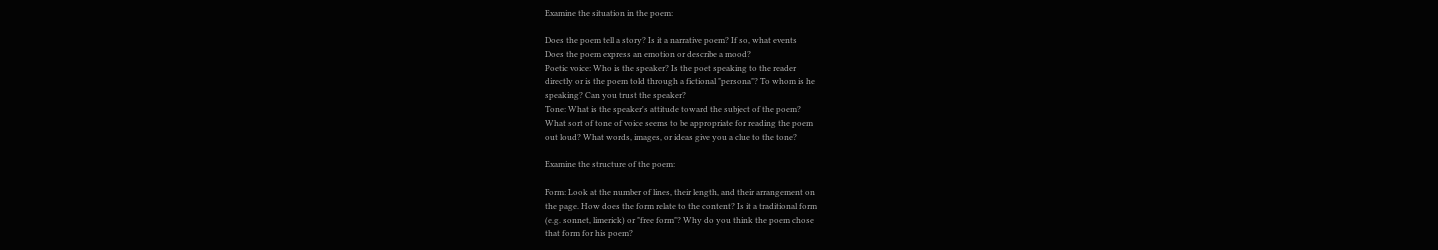Examine the situation in the poem:

Does the poem tell a story? Is it a narrative poem? If so, what events
Does the poem express an emotion or describe a mood?
Poetic voice: Who is the speaker? Is the poet speaking to the reader
directly or is the poem told through a fictional "persona"? To whom is he
speaking? Can you trust the speaker?
Tone: What is the speaker's attitude toward the subject of the poem?
What sort of tone of voice seems to be appropriate for reading the poem
out loud? What words, images, or ideas give you a clue to the tone?

Examine the structure of the poem:

Form: Look at the number of lines, their length, and their arrangement on
the page. How does the form relate to the content? Is it a traditional form
(e.g. sonnet, limerick) or "free form"? Why do you think the poem chose
that form for his poem?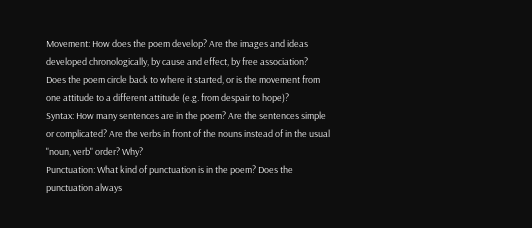Movement: How does the poem develop? Are the images and ideas
developed chronologically, by cause and effect, by free association?
Does the poem circle back to where it started, or is the movement from
one attitude to a different attitude (e.g. from despair to hope)?
Syntax: How many sentences are in the poem? Are the sentences simple
or complicated? Are the verbs in front of the nouns instead of in the usual
"noun, verb" order? Why?
Punctuation: What kind of punctuation is in the poem? Does the
punctuation always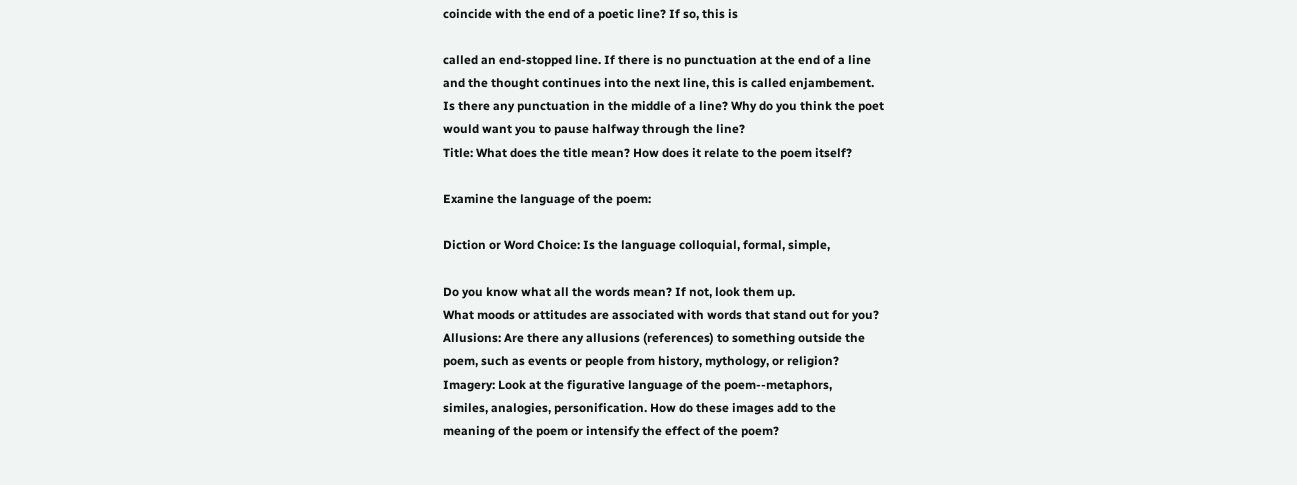coincide with the end of a poetic line? If so, this is

called an end-stopped line. If there is no punctuation at the end of a line
and the thought continues into the next line, this is called enjambement.
Is there any punctuation in the middle of a line? Why do you think the poet
would want you to pause halfway through the line?
Title: What does the title mean? How does it relate to the poem itself?

Examine the language of the poem:

Diction or Word Choice: Is the language colloquial, formal, simple,

Do you know what all the words mean? If not, look them up.
What moods or attitudes are associated with words that stand out for you?
Allusions: Are there any allusions (references) to something outside the
poem, such as events or people from history, mythology, or religion?
Imagery: Look at the figurative language of the poem--metaphors,
similes, analogies, personification. How do these images add to the
meaning of the poem or intensify the effect of the poem?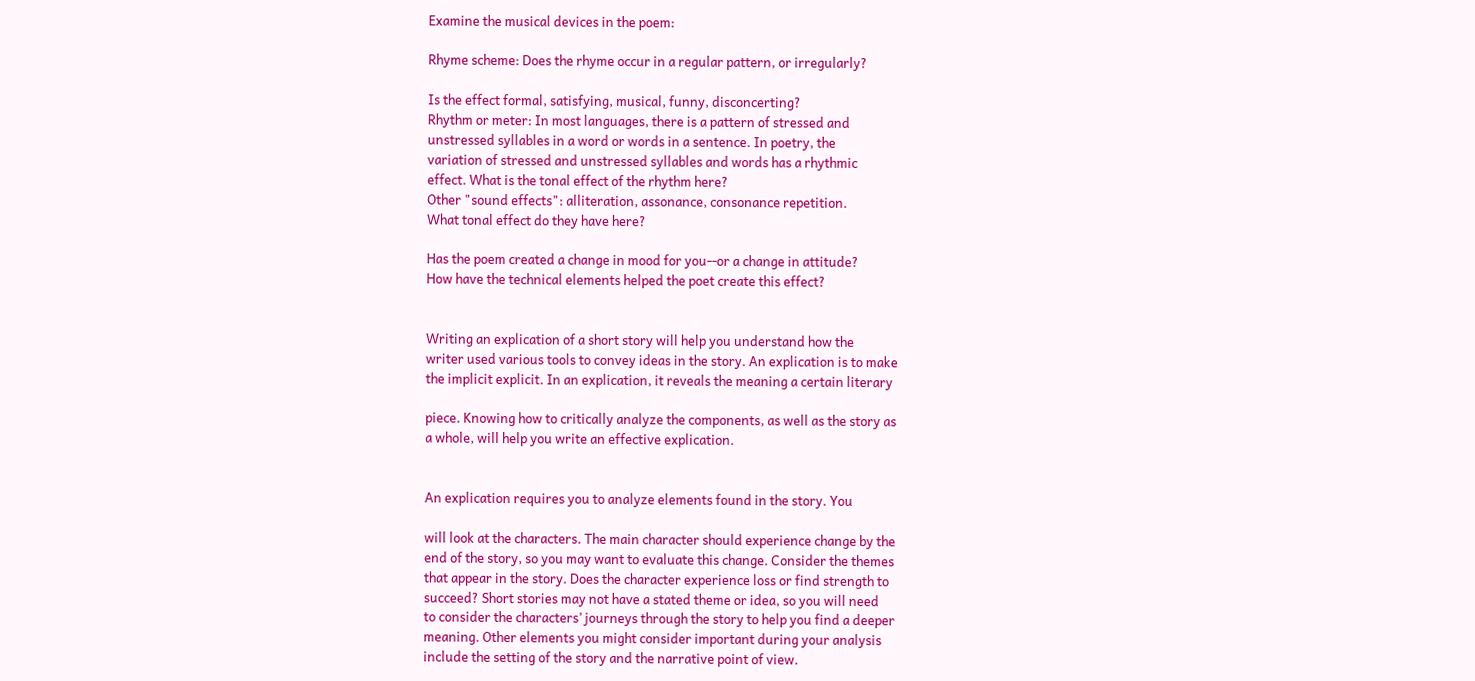Examine the musical devices in the poem:

Rhyme scheme: Does the rhyme occur in a regular pattern, or irregularly?

Is the effect formal, satisfying, musical, funny, disconcerting?
Rhythm or meter: In most languages, there is a pattern of stressed and
unstressed syllables in a word or words in a sentence. In poetry, the
variation of stressed and unstressed syllables and words has a rhythmic
effect. What is the tonal effect of the rhythm here?
Other "sound effects": alliteration, assonance, consonance repetition.
What tonal effect do they have here?

Has the poem created a change in mood for you--or a change in attitude?
How have the technical elements helped the poet create this effect?


Writing an explication of a short story will help you understand how the
writer used various tools to convey ideas in the story. An explication is to make
the implicit explicit. In an explication, it reveals the meaning a certain literary

piece. Knowing how to critically analyze the components, as well as the story as
a whole, will help you write an effective explication.


An explication requires you to analyze elements found in the story. You

will look at the characters. The main character should experience change by the
end of the story, so you may want to evaluate this change. Consider the themes
that appear in the story. Does the character experience loss or find strength to
succeed? Short stories may not have a stated theme or idea, so you will need
to consider the characters’ journeys through the story to help you find a deeper
meaning. Other elements you might consider important during your analysis
include the setting of the story and the narrative point of view.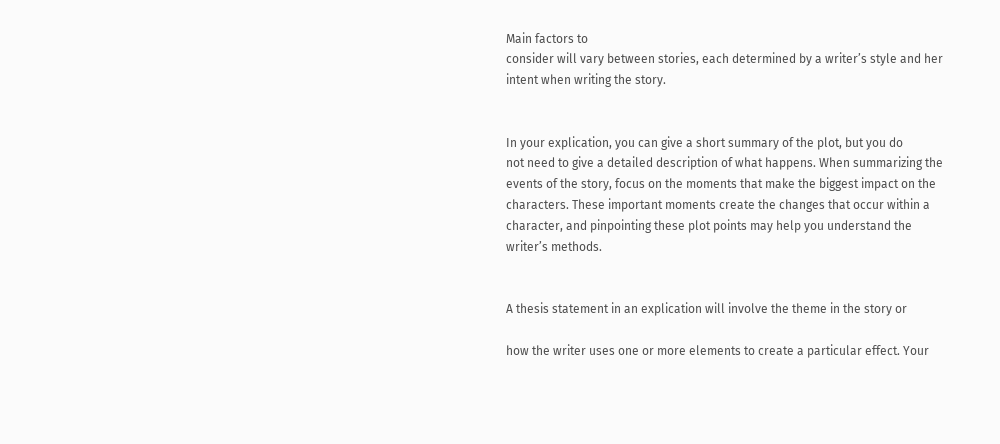Main factors to
consider will vary between stories, each determined by a writer’s style and her
intent when writing the story.


In your explication, you can give a short summary of the plot, but you do
not need to give a detailed description of what happens. When summarizing the
events of the story, focus on the moments that make the biggest impact on the
characters. These important moments create the changes that occur within a
character, and pinpointing these plot points may help you understand the
writer’s methods.


A thesis statement in an explication will involve the theme in the story or

how the writer uses one or more elements to create a particular effect. Your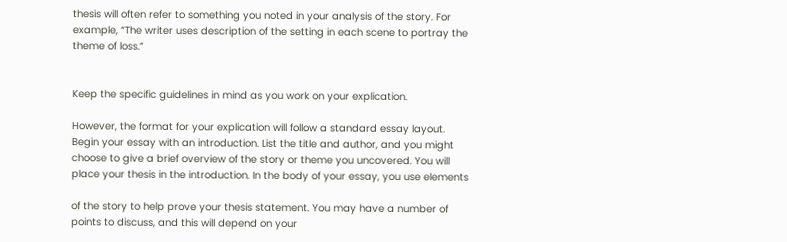thesis will often refer to something you noted in your analysis of the story. For
example, “The writer uses description of the setting in each scene to portray the
theme of loss.”


Keep the specific guidelines in mind as you work on your explication.

However, the format for your explication will follow a standard essay layout.
Begin your essay with an introduction. List the title and author, and you might
choose to give a brief overview of the story or theme you uncovered. You will
place your thesis in the introduction. In the body of your essay, you use elements

of the story to help prove your thesis statement. You may have a number of
points to discuss, and this will depend on your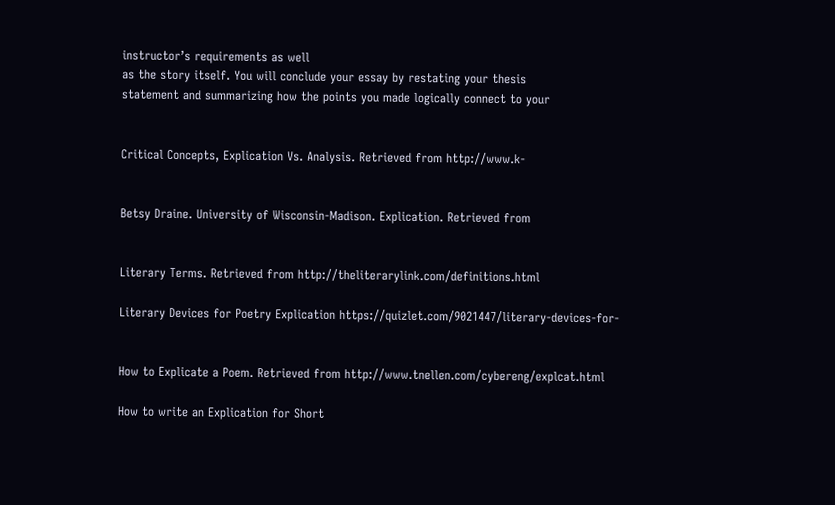instructor’s requirements as well
as the story itself. You will conclude your essay by restating your thesis
statement and summarizing how the points you made logically connect to your


Critical Concepts, Explication Vs. Analysis. Retrieved from http://www.k-


Betsy Draine. University of Wisconsin-Madison. Explication. Retrieved from


Literary Terms. Retrieved from http://theliterarylink.com/definitions.html

Literary Devices for Poetry Explication https://quizlet.com/9021447/literary-devices-for-


How to Explicate a Poem. Retrieved from http://www.tnellen.com/cybereng/explcat.html

How to write an Explication for Short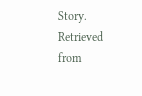Story. Retrieved from